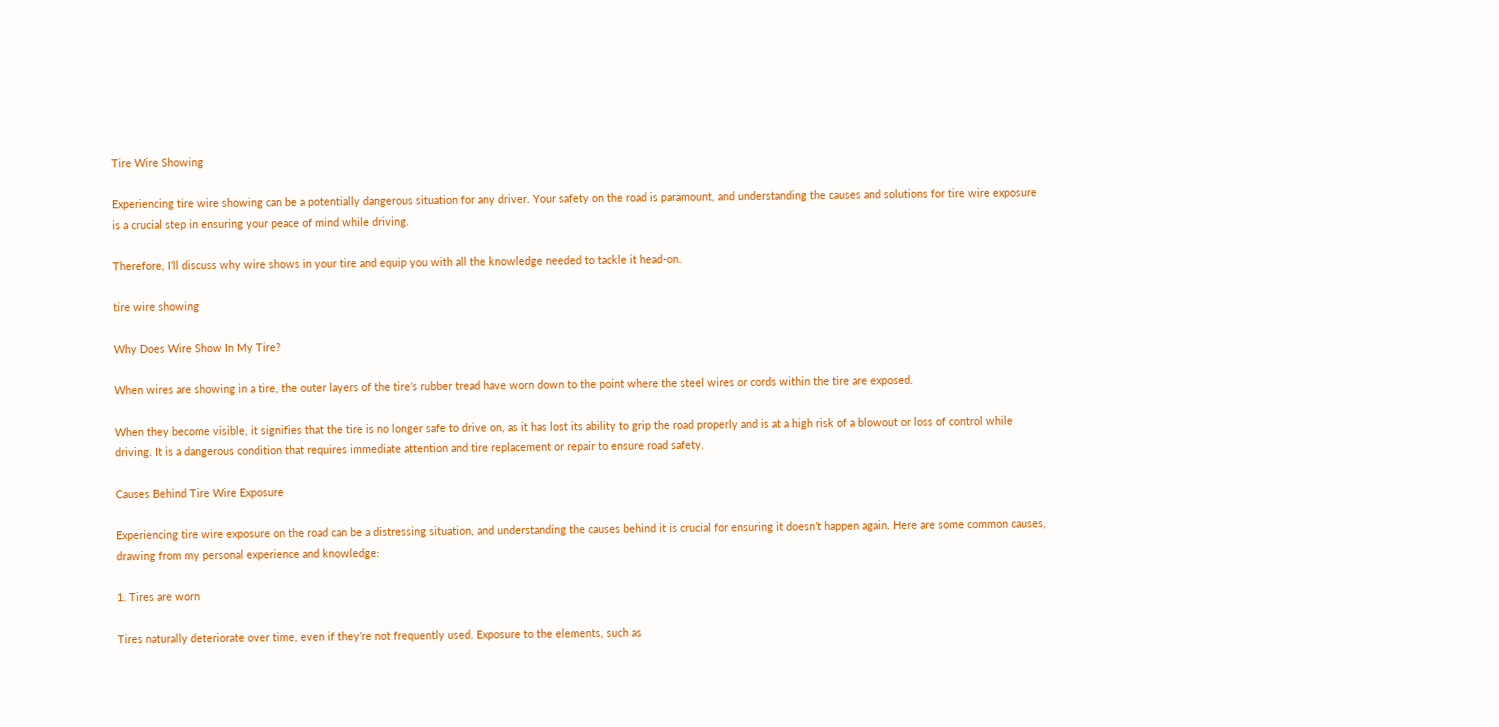Tire Wire Showing

Experiencing tire wire showing can be a potentially dangerous situation for any driver. Your safety on the road is paramount, and understanding the causes and solutions for tire wire exposure is a crucial step in ensuring your peace of mind while driving.

Therefore, I’ll discuss why wire shows in your tire and equip you with all the knowledge needed to tackle it head-on.

tire wire showing

Why Does Wire Show In My Tire?

When wires are showing in a tire, the outer layers of the tire’s rubber tread have worn down to the point where the steel wires or cords within the tire are exposed.

When they become visible, it signifies that the tire is no longer safe to drive on, as it has lost its ability to grip the road properly and is at a high risk of a blowout or loss of control while driving. It is a dangerous condition that requires immediate attention and tire replacement or repair to ensure road safety.

Causes Behind Tire Wire Exposure

Experiencing tire wire exposure on the road can be a distressing situation, and understanding the causes behind it is crucial for ensuring it doesn’t happen again. Here are some common causes, drawing from my personal experience and knowledge:

1. Tires are worn

Tires naturally deteriorate over time, even if they’re not frequently used. Exposure to the elements, such as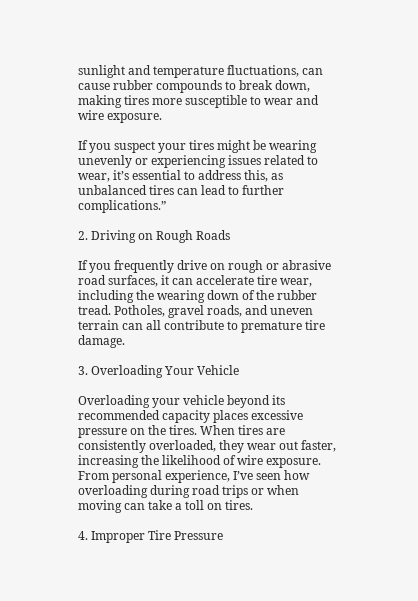sunlight and temperature fluctuations, can cause rubber compounds to break down, making tires more susceptible to wear and wire exposure.

If you suspect your tires might be wearing unevenly or experiencing issues related to wear, it’s essential to address this, as unbalanced tires can lead to further complications.”

2. Driving on Rough Roads

If you frequently drive on rough or abrasive road surfaces, it can accelerate tire wear, including the wearing down of the rubber tread. Potholes, gravel roads, and uneven terrain can all contribute to premature tire damage.

3. Overloading Your Vehicle

Overloading your vehicle beyond its recommended capacity places excessive pressure on the tires. When tires are consistently overloaded, they wear out faster, increasing the likelihood of wire exposure. From personal experience, I’ve seen how overloading during road trips or when moving can take a toll on tires.

4. Improper Tire Pressure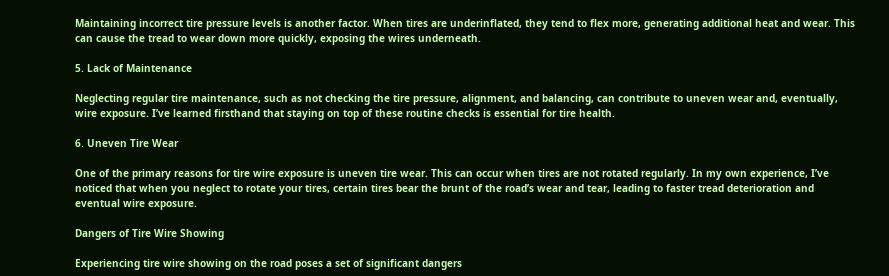Maintaining incorrect tire pressure levels is another factor. When tires are underinflated, they tend to flex more, generating additional heat and wear. This can cause the tread to wear down more quickly, exposing the wires underneath.

5. Lack of Maintenance

Neglecting regular tire maintenance, such as not checking the tire pressure, alignment, and balancing, can contribute to uneven wear and, eventually, wire exposure. I’ve learned firsthand that staying on top of these routine checks is essential for tire health.

6. Uneven Tire Wear

One of the primary reasons for tire wire exposure is uneven tire wear. This can occur when tires are not rotated regularly. In my own experience, I’ve noticed that when you neglect to rotate your tires, certain tires bear the brunt of the road’s wear and tear, leading to faster tread deterioration and eventual wire exposure.

Dangers of Tire Wire Showing

Experiencing tire wire showing on the road poses a set of significant dangers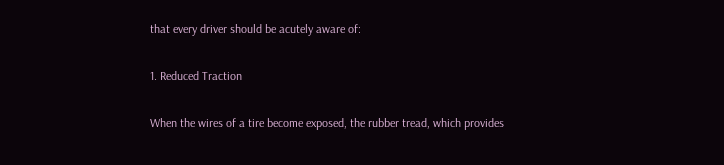that every driver should be acutely aware of:

1. Reduced Traction

When the wires of a tire become exposed, the rubber tread, which provides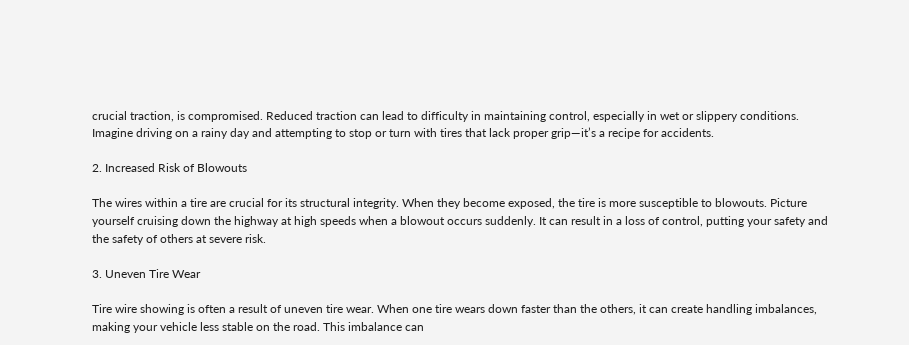crucial traction, is compromised. Reduced traction can lead to difficulty in maintaining control, especially in wet or slippery conditions. Imagine driving on a rainy day and attempting to stop or turn with tires that lack proper grip—it’s a recipe for accidents.

2. Increased Risk of Blowouts

The wires within a tire are crucial for its structural integrity. When they become exposed, the tire is more susceptible to blowouts. Picture yourself cruising down the highway at high speeds when a blowout occurs suddenly. It can result in a loss of control, putting your safety and the safety of others at severe risk.

3. Uneven Tire Wear

Tire wire showing is often a result of uneven tire wear. When one tire wears down faster than the others, it can create handling imbalances, making your vehicle less stable on the road. This imbalance can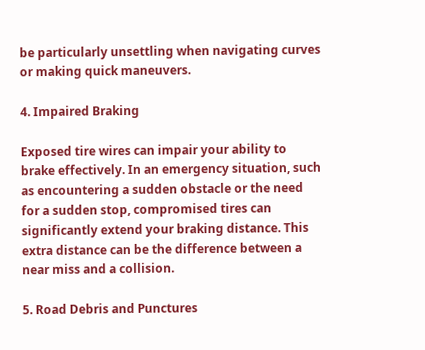be particularly unsettling when navigating curves or making quick maneuvers.

4. Impaired Braking

Exposed tire wires can impair your ability to brake effectively. In an emergency situation, such as encountering a sudden obstacle or the need for a sudden stop, compromised tires can significantly extend your braking distance. This extra distance can be the difference between a near miss and a collision.

5. Road Debris and Punctures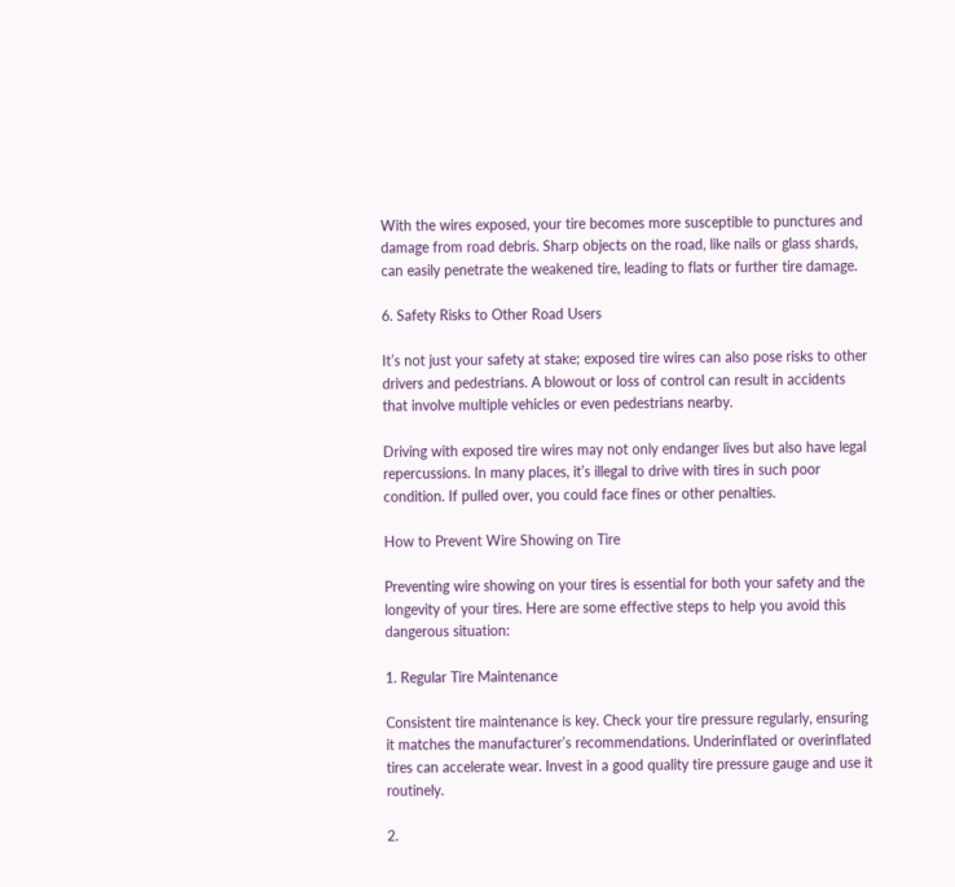With the wires exposed, your tire becomes more susceptible to punctures and damage from road debris. Sharp objects on the road, like nails or glass shards, can easily penetrate the weakened tire, leading to flats or further tire damage.

6. Safety Risks to Other Road Users

It’s not just your safety at stake; exposed tire wires can also pose risks to other drivers and pedestrians. A blowout or loss of control can result in accidents that involve multiple vehicles or even pedestrians nearby.

Driving with exposed tire wires may not only endanger lives but also have legal repercussions. In many places, it’s illegal to drive with tires in such poor condition. If pulled over, you could face fines or other penalties.

How to Prevent Wire Showing on Tire

Preventing wire showing on your tires is essential for both your safety and the longevity of your tires. Here are some effective steps to help you avoid this dangerous situation:

1. Regular Tire Maintenance

Consistent tire maintenance is key. Check your tire pressure regularly, ensuring it matches the manufacturer’s recommendations. Underinflated or overinflated tires can accelerate wear. Invest in a good quality tire pressure gauge and use it routinely.

2.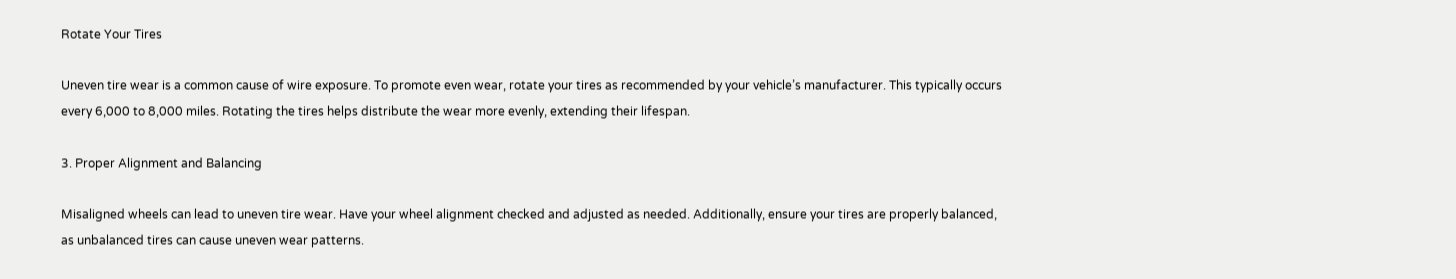Rotate Your Tires

Uneven tire wear is a common cause of wire exposure. To promote even wear, rotate your tires as recommended by your vehicle’s manufacturer. This typically occurs every 6,000 to 8,000 miles. Rotating the tires helps distribute the wear more evenly, extending their lifespan.

3. Proper Alignment and Balancing

Misaligned wheels can lead to uneven tire wear. Have your wheel alignment checked and adjusted as needed. Additionally, ensure your tires are properly balanced, as unbalanced tires can cause uneven wear patterns.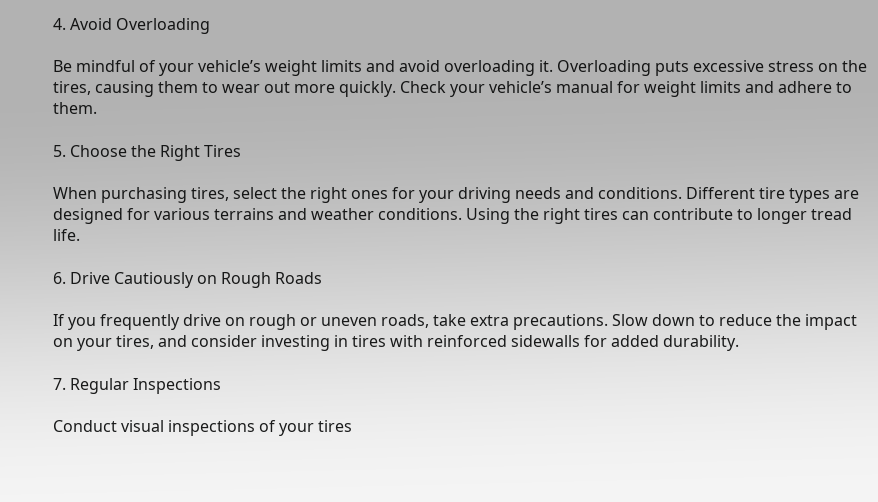4. Avoid Overloading

Be mindful of your vehicle’s weight limits and avoid overloading it. Overloading puts excessive stress on the tires, causing them to wear out more quickly. Check your vehicle’s manual for weight limits and adhere to them.

5. Choose the Right Tires

When purchasing tires, select the right ones for your driving needs and conditions. Different tire types are designed for various terrains and weather conditions. Using the right tires can contribute to longer tread life.

6. Drive Cautiously on Rough Roads

If you frequently drive on rough or uneven roads, take extra precautions. Slow down to reduce the impact on your tires, and consider investing in tires with reinforced sidewalls for added durability.

7. Regular Inspections

Conduct visual inspections of your tires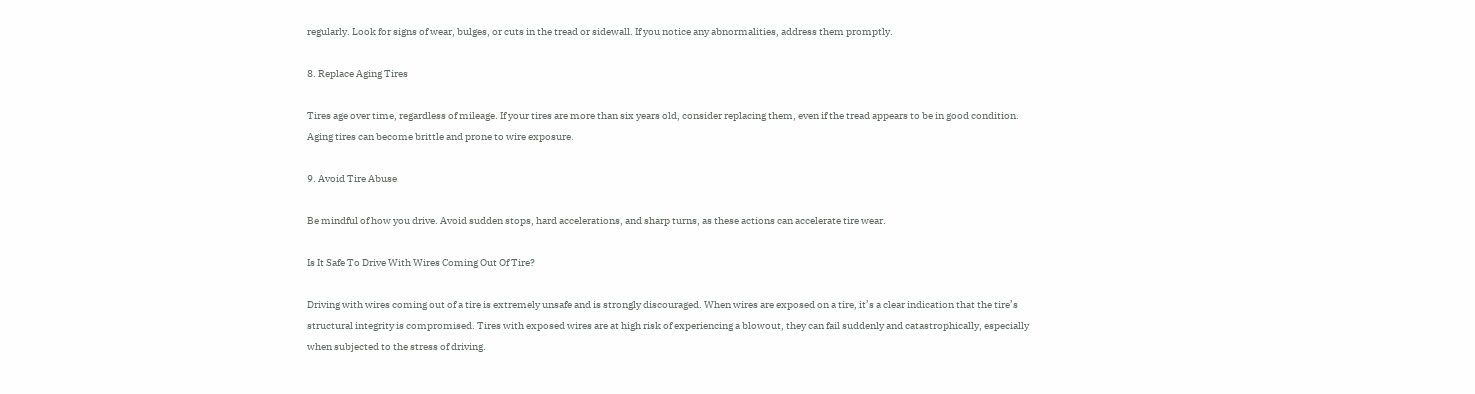regularly. Look for signs of wear, bulges, or cuts in the tread or sidewall. If you notice any abnormalities, address them promptly.

8. Replace Aging Tires

Tires age over time, regardless of mileage. If your tires are more than six years old, consider replacing them, even if the tread appears to be in good condition. Aging tires can become brittle and prone to wire exposure.

9. Avoid Tire Abuse

Be mindful of how you drive. Avoid sudden stops, hard accelerations, and sharp turns, as these actions can accelerate tire wear.

Is It Safe To Drive With Wires Coming Out Of Tire?

Driving with wires coming out of a tire is extremely unsafe and is strongly discouraged. When wires are exposed on a tire, it’s a clear indication that the tire’s structural integrity is compromised. Tires with exposed wires are at high risk of experiencing a blowout, they can fail suddenly and catastrophically, especially when subjected to the stress of driving.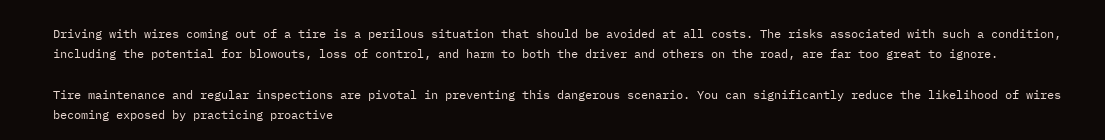Driving with wires coming out of a tire is a perilous situation that should be avoided at all costs. The risks associated with such a condition, including the potential for blowouts, loss of control, and harm to both the driver and others on the road, are far too great to ignore.

Tire maintenance and regular inspections are pivotal in preventing this dangerous scenario. You can significantly reduce the likelihood of wires becoming exposed by practicing proactive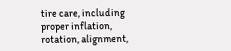tire care, including proper inflation, rotation, alignment,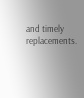and timely replacements.